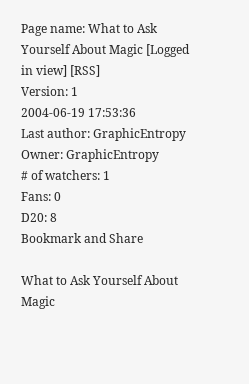Page name: What to Ask Yourself About Magic [Logged in view] [RSS]
Version: 1
2004-06-19 17:53:36
Last author: GraphicEntropy
Owner: GraphicEntropy
# of watchers: 1
Fans: 0
D20: 8
Bookmark and Share

What to Ask Yourself About Magic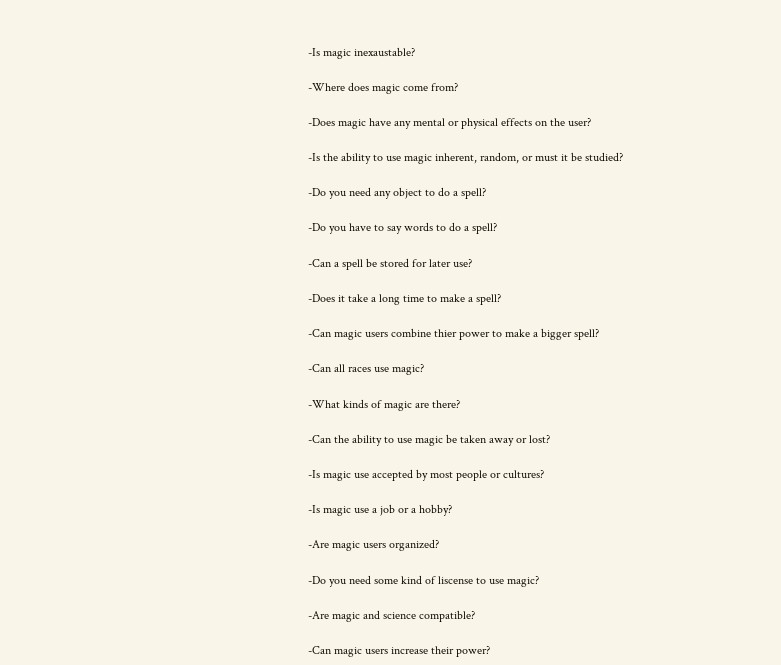-Is magic inexaustable?

-Where does magic come from?

-Does magic have any mental or physical effects on the user?

-Is the ability to use magic inherent, random, or must it be studied?

-Do you need any object to do a spell?

-Do you have to say words to do a spell?

-Can a spell be stored for later use?

-Does it take a long time to make a spell?

-Can magic users combine thier power to make a bigger spell?

-Can all races use magic?

-What kinds of magic are there?

-Can the ability to use magic be taken away or lost?

-Is magic use accepted by most people or cultures?

-Is magic use a job or a hobby?

-Are magic users organized?

-Do you need some kind of liscense to use magic?

-Are magic and science compatible?

-Can magic users increase their power?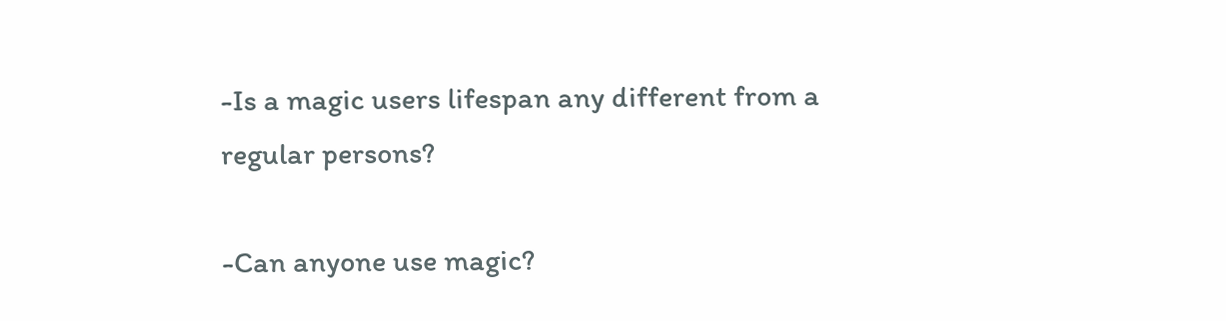-Is a magic users lifespan any different from a regular persons?

-Can anyone use magic?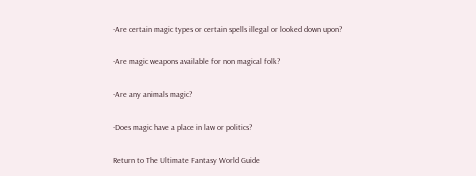-Are certain magic types or certain spells illegal or looked down upon?

-Are magic weapons available for non magical folk?

-Are any animals magic?

-Does magic have a place in law or politics?

Return to The Ultimate Fantasy World Guide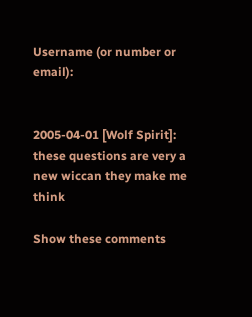Username (or number or email):


2005-04-01 [Wolf Spirit]: these questions are very a new wiccan they make me think

Show these comments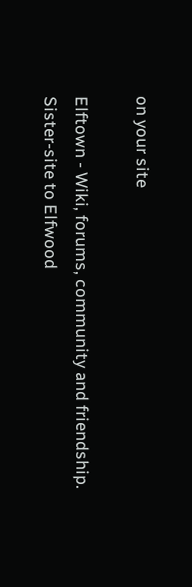on your site

Elftown - Wiki, forums, community and friendship. Sister-site to Elfwood